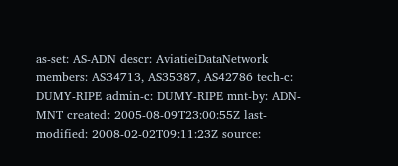as-set: AS-ADN descr: AviatieiDataNetwork members: AS34713, AS35387, AS42786 tech-c: DUMY-RIPE admin-c: DUMY-RIPE mnt-by: ADN-MNT created: 2005-08-09T23:00:55Z last-modified: 2008-02-02T09:11:23Z source: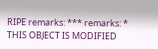RIPE remarks: *** remarks: * THIS OBJECT IS MODIFIED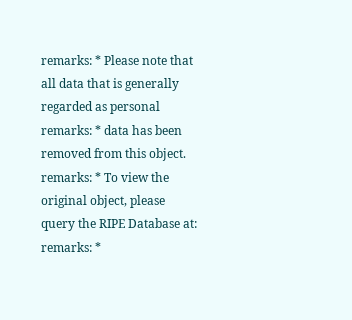remarks: * Please note that all data that is generally regarded as personal remarks: * data has been removed from this object. remarks: * To view the original object, please query the RIPE Database at: remarks: *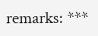remarks: ***